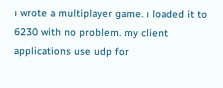ı wrote a multiplayer game. ı loaded it to 6230 with no problem. my client applications use udp for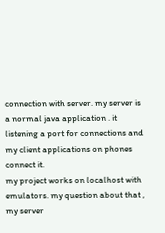connection with server. my server is a normal java application . it listening a port for connections and my client applications on phones connect it.
my project works on localhost with emulators. my question about that ,
my server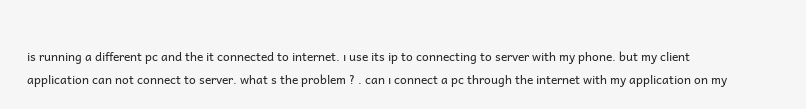is running a different pc and the it connected to internet. ı use its ip to connecting to server with my phone. but my client application can not connect to server. what s the problem ? . can ı connect a pc through the internet with my application on my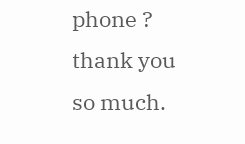phone ?
thank you so much.